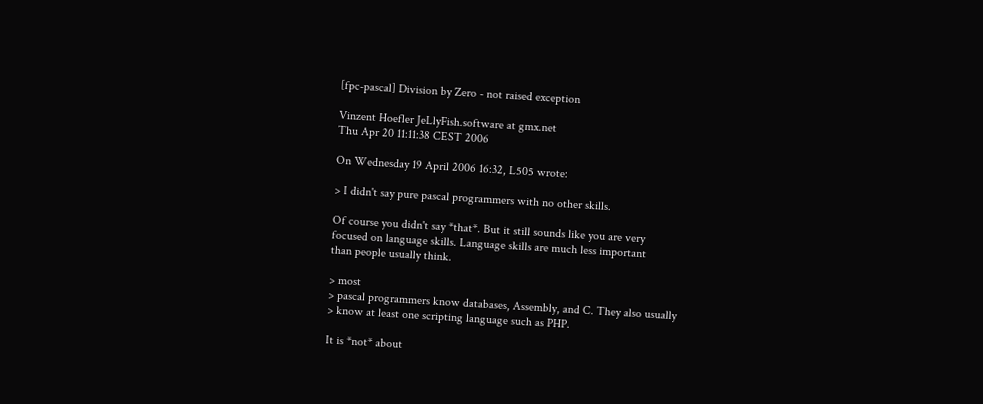[fpc-pascal] Division by Zero - not raised exception

Vinzent Hoefler JeLlyFish.software at gmx.net
Thu Apr 20 11:11:38 CEST 2006

On Wednesday 19 April 2006 16:32, L505 wrote:

> I didn't say pure pascal programmers with no other skills.

Of course you didn't say *that*. But it still sounds like you are very
focused on language skills. Language skills are much less important
than people usually think.

> most
> pascal programmers know databases, Assembly, and C. They also usually
> know at least one scripting language such as PHP.

It is *not* about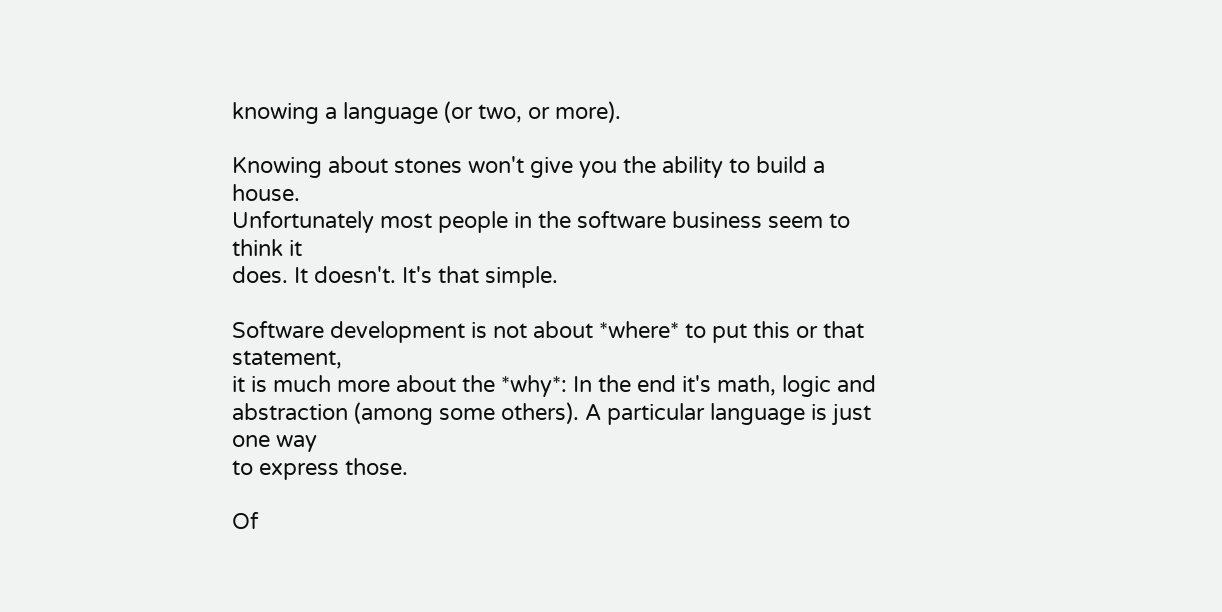knowing a language (or two, or more).

Knowing about stones won't give you the ability to build a house.
Unfortunately most people in the software business seem to think it
does. It doesn't. It's that simple.

Software development is not about *where* to put this or that statement,
it is much more about the *why*: In the end it's math, logic and
abstraction (among some others). A particular language is just one way
to express those.

Of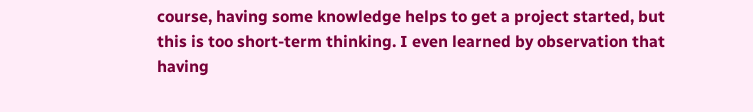course, having some knowledge helps to get a project started, but
this is too short-term thinking. I even learned by observation that
having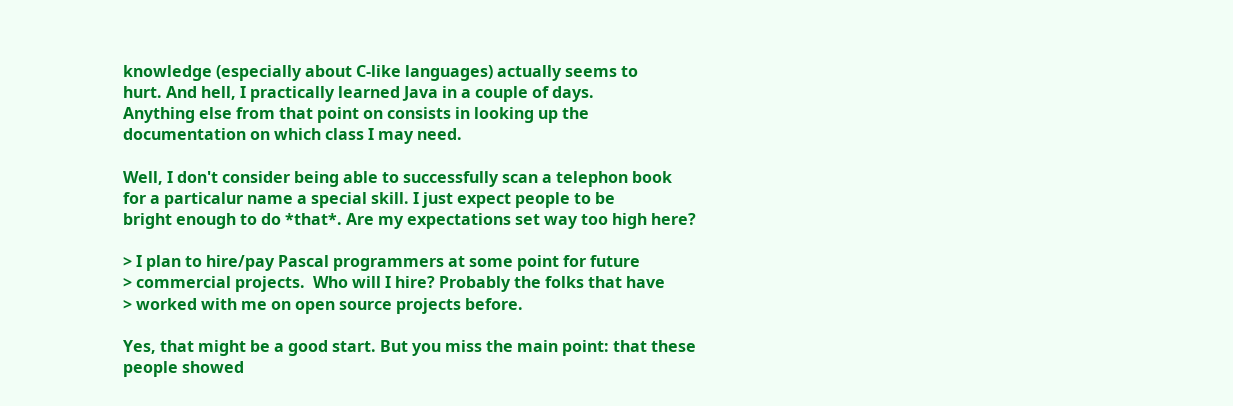knowledge (especially about C-like languages) actually seems to
hurt. And hell, I practically learned Java in a couple of days.
Anything else from that point on consists in looking up the
documentation on which class I may need.

Well, I don't consider being able to successfully scan a telephon book
for a particalur name a special skill. I just expect people to be
bright enough to do *that*. Are my expectations set way too high here?

> I plan to hire/pay Pascal programmers at some point for future
> commercial projects.  Who will I hire? Probably the folks that have
> worked with me on open source projects before.

Yes, that might be a good start. But you miss the main point: that these
people showed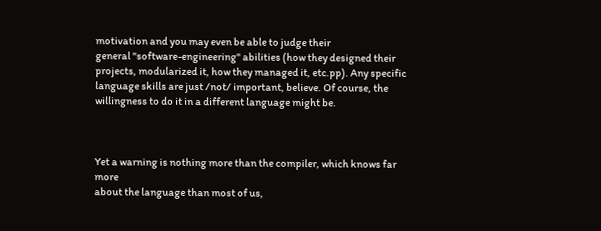motivation and you may even be able to judge their
general "software-engineering" abilities (how they designed their
projects, modularized it, how they managed it, etc.pp). Any specific
language skills are just /not/ important, believe. Of course, the
willingness to do it in a different language might be.



Yet a warning is nothing more than the compiler, which knows far more
about the language than most of us,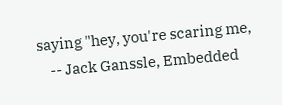saying "hey, you're scaring me,
    -- Jack Ganssle, Embedded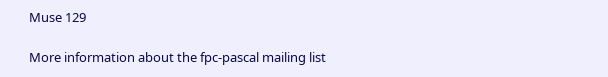Muse 129

More information about the fpc-pascal mailing list